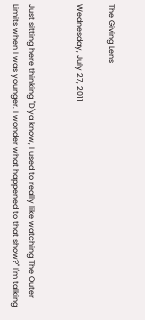The Giving Lens

Wednesday, July 27, 2011


Just sitting here thinking "D'ya know, I used to really like watching The Outer Limits when I was younger. I wonder what happened to that show?" I'm talking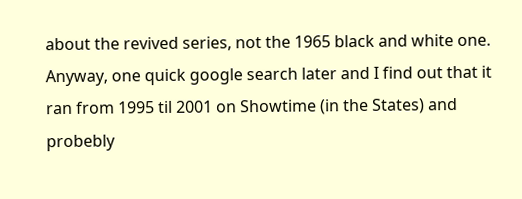about the revived series, not the 1965 black and white one. Anyway, one quick google search later and I find out that it ran from 1995 til 2001 on Showtime (in the States) and probebly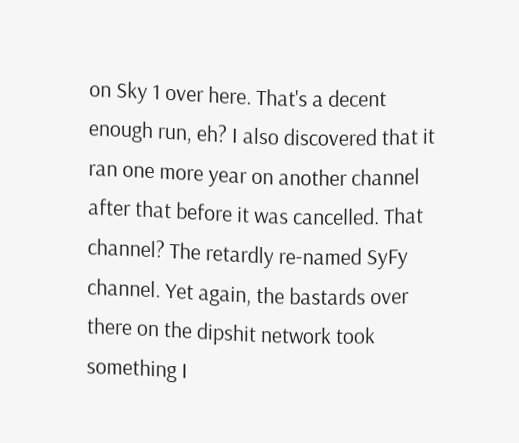on Sky 1 over here. That's a decent enough run, eh? I also discovered that it ran one more year on another channel after that before it was cancelled. That channel? The retardly re-named SyFy channel. Yet again, the bastards over there on the dipshit network took something I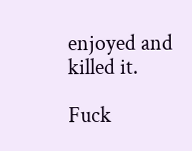enjoyed and killed it.

Fuck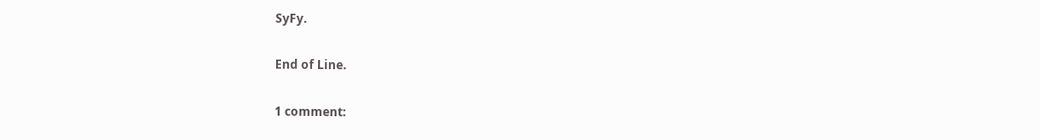SyFy.

End of Line.

1 comment: